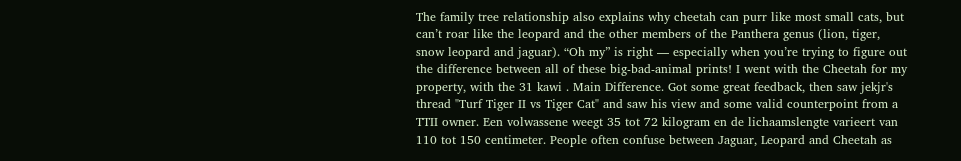The family tree relationship also explains why cheetah can purr like most small cats, but can’t roar like the leopard and the other members of the Panthera genus (lion, tiger, snow leopard and jaguar). “Oh my” is right — especially when you’re trying to figure out the difference between all of these big-bad-animal prints! I went with the Cheetah for my property, with the 31 kawi . Main Difference. Got some great feedback, then saw jekjr's thread "Turf Tiger II vs Tiger Cat" and saw his view and some valid counterpoint from a TTII owner. Een volwassene weegt 35 tot 72 kilogram en de lichaamslengte varieert van 110 tot 150 centimeter. People often confuse between Jaguar, Leopard and Cheetah as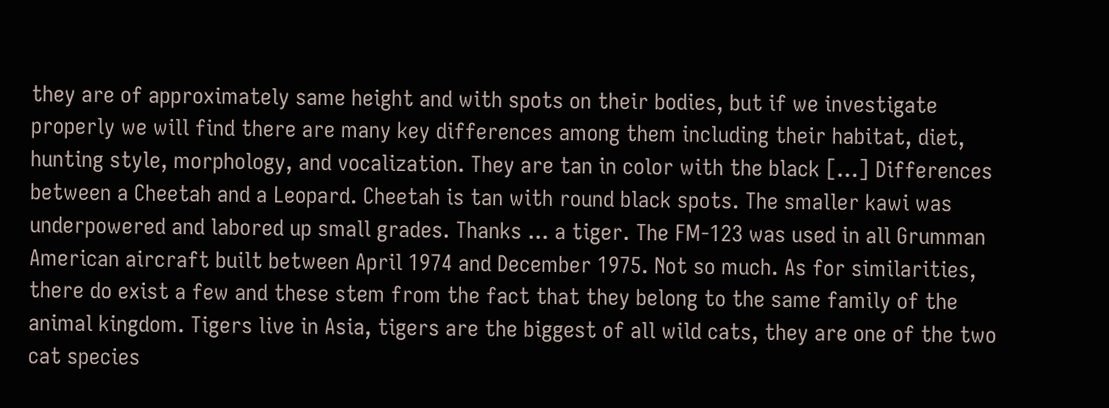they are of approximately same height and with spots on their bodies, but if we investigate properly we will find there are many key differences among them including their habitat, diet, hunting style, morphology, and vocalization. They are tan in color with the black […] Differences between a Cheetah and a Leopard. Cheetah is tan with round black spots. The smaller kawi was underpowered and labored up small grades. Thanks ... a tiger. The FM-123 was used in all Grumman American aircraft built between April 1974 and December 1975. Not so much. As for similarities, there do exist a few and these stem from the fact that they belong to the same family of the animal kingdom. Tigers live in Asia, tigers are the biggest of all wild cats, they are one of the two cat species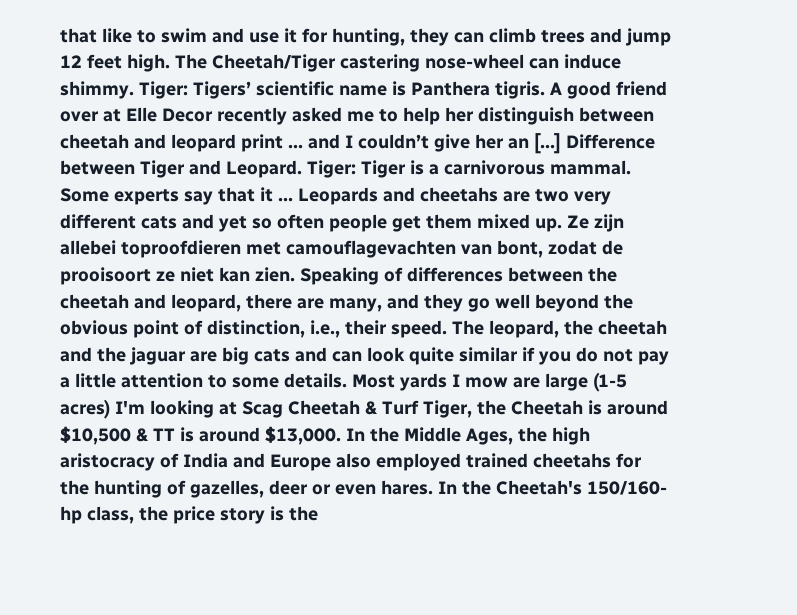that like to swim and use it for hunting, they can climb trees and jump 12 feet high. The Cheetah/Tiger castering nose-wheel can induce shimmy. Tiger: Tigers’ scientific name is Panthera tigris. A good friend over at Elle Decor recently asked me to help her distinguish between cheetah and leopard print … and I couldn’t give her an […] Difference between Tiger and Leopard. Tiger: Tiger is a carnivorous mammal. Some experts say that it … Leopards and cheetahs are two very different cats and yet so often people get them mixed up. Ze zijn allebei toproofdieren met camouflagevachten van bont, zodat de prooisoort ze niet kan zien. Speaking of differences between the cheetah and leopard, there are many, and they go well beyond the obvious point of distinction, i.e., their speed. The leopard, the cheetah and the jaguar are big cats and can look quite similar if you do not pay a little attention to some details. Most yards I mow are large (1-5 acres) I'm looking at Scag Cheetah & Turf Tiger, the Cheetah is around $10,500 & TT is around $13,000. In the Middle Ages, the high aristocracy of India and Europe also employed trained cheetahs for the hunting of gazelles, deer or even hares. In the Cheetah's 150/160-hp class, the price story is the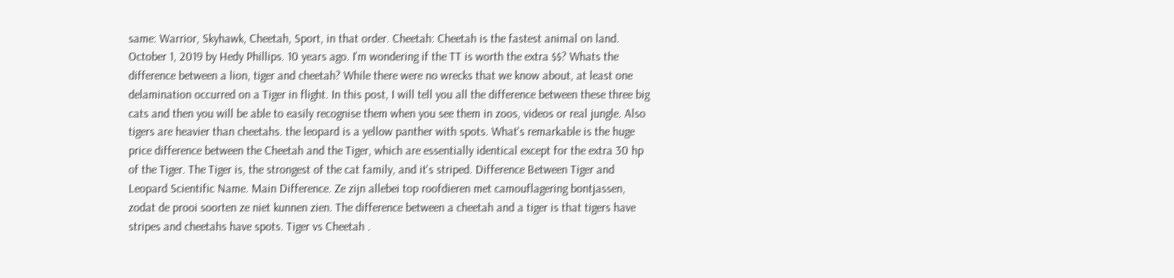same: Warrior, Skyhawk, Cheetah, Sport, in that order. Cheetah: Cheetah is the fastest animal on land. October 1, 2019 by Hedy Phillips. 10 years ago. I'm wondering if the TT is worth the extra $$? Whats the difference between a lion, tiger and cheetah? While there were no wrecks that we know about, at least one delamination occurred on a Tiger in flight. In this post, I will tell you all the difference between these three big cats and then you will be able to easily recognise them when you see them in zoos, videos or real jungle. Also tigers are heavier than cheetahs. the leopard is a yellow panther with spots. What's remarkable is the huge price difference between the Cheetah and the Tiger, which are essentially identical except for the extra 30 hp of the Tiger. The Tiger is, the strongest of the cat family, and it's striped. Difference Between Tiger and Leopard Scientific Name. Main Difference. Ze zijn allebei top roofdieren met camouflagering bontjassen, zodat de prooi soorten ze niet kunnen zien. The difference between a cheetah and a tiger is that tigers have stripes and cheetahs have spots. Tiger vs Cheetah .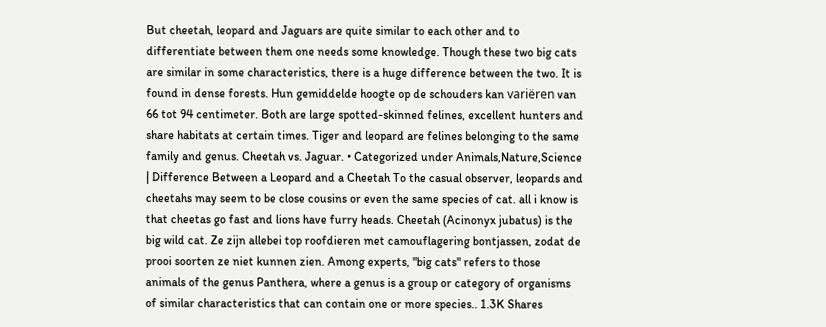But cheetah, leopard and Jaguars are quite similar to each other and to differentiate between them one needs some knowledge. Though these two big cats are similar in some characteristics, there is a huge difference between the two. It is found in dense forests. Hun gemiddelde hoogte op de schouders kan variëren van 66 tot 94 centimeter. Both are large spotted-skinned felines, excellent hunters and share habitats at certain times. Tiger and leopard are felines belonging to the same family and genus. Cheetah vs. Jaguar. • Categorized under Animals,Nature,Science | Difference Between a Leopard and a Cheetah To the casual observer, leopards and cheetahs may seem to be close cousins or even the same species of cat. all i know is that cheetas go fast and lions have furry heads. Cheetah (Acinonyx jubatus) is the big wild cat. Ze zijn allebei top roofdieren met camouflagering bontjassen, zodat de prooi soorten ze niet kunnen zien. Among experts, "big cats" refers to those animals of the genus Panthera, where a genus is a group or category of organisms of similar characteristics that can contain one or more species.. 1.3K Shares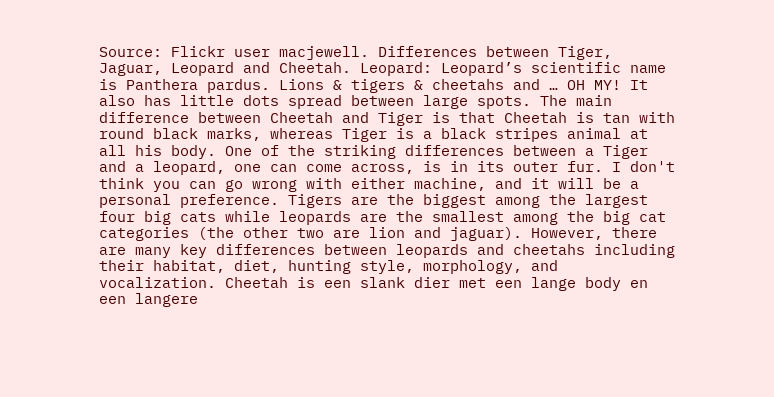Source: Flickr user macjewell. Differences between Tiger, Jaguar, Leopard and Cheetah. Leopard: Leopard’s scientific name is Panthera pardus. Lions & tigers & cheetahs and … OH MY! It also has little dots spread between large spots. The main difference between Cheetah and Tiger is that Cheetah is tan with round black marks, whereas Tiger is a black stripes animal at all his body. One of the striking differences between a Tiger and a leopard, one can come across, is in its outer fur. I don't think you can go wrong with either machine, and it will be a personal preference. Tigers are the biggest among the largest four big cats while leopards are the smallest among the big cat categories (the other two are lion and jaguar). However, there are many key differences between leopards and cheetahs including their habitat, diet, hunting style, morphology, and vocalization. Cheetah is een slank dier met een lange body en een langere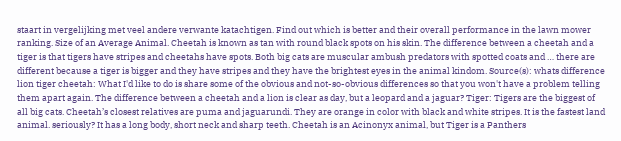staart in vergelijking met veel andere verwante katachtigen. Find out which is better and their overall performance in the lawn mower ranking. Size of an Average Animal. Cheetah is known as tan with round black spots on his skin. The difference between a cheetah and a tiger is that tigers have stripes and cheetahs have spots. Both big cats are muscular ambush predators with spotted coats and … there are different because a tiger is bigger and they have stripes and they have the brightest eyes in the animal kindom. Source(s): whats difference lion tiger cheetah: What I'd like to do is share some of the obvious and not-so-obvious differences so that you won't have a problem telling them apart again. The difference between a cheetah and a lion is clear as day, but a leopard and a jaguar? Tiger: Tigers are the biggest of all big cats. Cheetah’s closest relatives are puma and jaguarundi. They are orange in color with black and white stripes. It is the fastest land animal. seriously? It has a long body, short neck and sharp teeth. Cheetah is an Acinonyx animal, but Tiger is a Panthers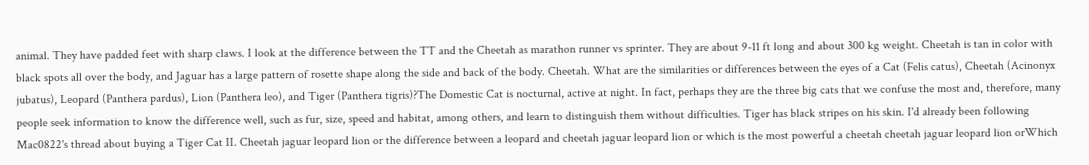animal. They have padded feet with sharp claws. I look at the difference between the TT and the Cheetah as marathon runner vs sprinter. They are about 9-11 ft long and about 300 kg weight. Cheetah is tan in color with black spots all over the body, and Jaguar has a large pattern of rosette shape along the side and back of the body. Cheetah. What are the similarities or differences between the eyes of a Cat (Felis catus), Cheetah (Acinonyx jubatus), Leopard (Panthera pardus), Lion (Panthera leo), and Tiger (Panthera tigris)?The Domestic Cat is nocturnal, active at night. In fact, perhaps they are the three big cats that we confuse the most and, therefore, many people seek information to know the difference well, such as fur, size, speed and habitat, among others, and learn to distinguish them without difficulties. Tiger has black stripes on his skin. I'd already been following Mac0822's thread about buying a Tiger Cat II. Cheetah jaguar leopard lion or the difference between a leopard and cheetah jaguar leopard lion or which is the most powerful a cheetah cheetah jaguar leopard lion orWhich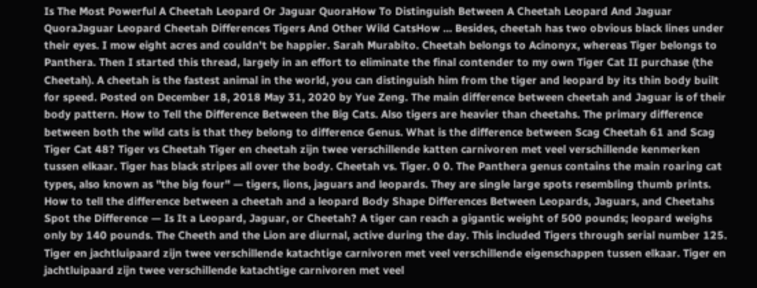Is The Most Powerful A Cheetah Leopard Or Jaguar QuoraHow To Distinguish Between A Cheetah Leopard And Jaguar QuoraJaguar Leopard Cheetah Differences Tigers And Other Wild CatsHow … Besides, cheetah has two obvious black lines under their eyes. I mow eight acres and couldn't be happier. Sarah Murabito. Cheetah belongs to Acinonyx, whereas Tiger belongs to Panthera. Then I started this thread, largely in an effort to eliminate the final contender to my own Tiger Cat II purchase (the Cheetah). A cheetah is the fastest animal in the world, you can distinguish him from the tiger and leopard by its thin body built for speed. Posted on December 18, 2018 May 31, 2020 by Yue Zeng. The main difference between cheetah and Jaguar is of their body pattern. How to Tell the Difference Between the Big Cats. Also tigers are heavier than cheetahs. The primary difference between both the wild cats is that they belong to difference Genus. What is the difference between Scag Cheetah 61 and Scag Tiger Cat 48? Tiger vs Cheetah Tiger en cheetah zijn twee verschillende katten carnivoren met veel verschillende kenmerken tussen elkaar. Tiger has black stripes all over the body. Cheetah vs. Tiger. 0 0. The Panthera genus contains the main roaring cat types, also known as "the big four" — tigers, lions, jaguars and leopards. They are single large spots resembling thumb prints. How to tell the difference between a cheetah and a leopard Body Shape Differences Between Leopards, Jaguars, and Cheetahs Spot the Difference — Is It a Leopard, Jaguar, or Cheetah? A tiger can reach a gigantic weight of 500 pounds; leopard weighs only by 140 pounds. The Cheeth and the Lion are diurnal, active during the day. This included Tigers through serial number 125. Tiger en jachtluipaard zijn twee verschillende katachtige carnivoren met veel verschillende eigenschappen tussen elkaar. Tiger en jachtluipaard zijn twee verschillende katachtige carnivoren met veel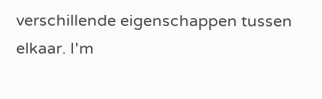verschillende eigenschappen tussen elkaar. I'm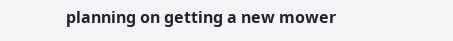planning on getting a new mower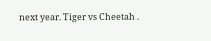next year. Tiger vs Cheetah .